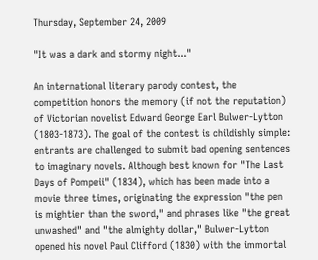Thursday, September 24, 2009

"It was a dark and stormy night..."

An international literary parody contest, the competition honors the memory (if not the reputation) of Victorian novelist Edward George Earl Bulwer-Lytton (1803-1873). The goal of the contest is childishly simple: entrants are challenged to submit bad opening sentences to imaginary novels. Although best known for "The Last Days of Pompeii" (1834), which has been made into a movie three times, originating the expression "the pen is mightier than the sword," and phrases like "the great unwashed" and "the almighty dollar," Bulwer-Lytton opened his novel Paul Clifford (1830) with the immortal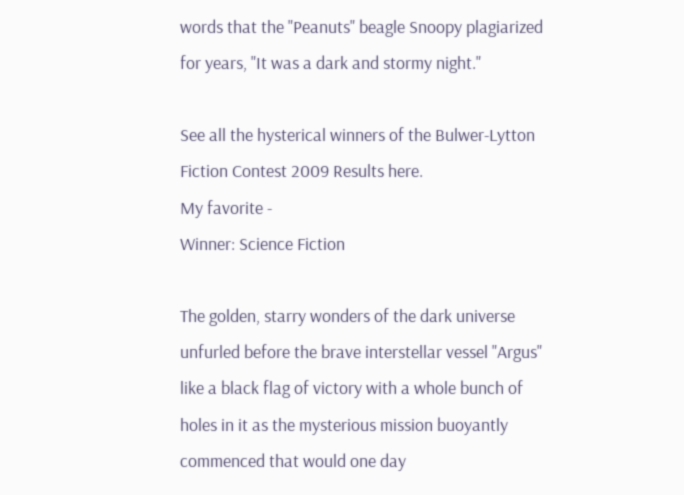words that the "Peanuts" beagle Snoopy plagiarized for years, "It was a dark and stormy night."

See all the hysterical winners of the Bulwer-Lytton Fiction Contest 2009 Results here.
My favorite -
Winner: Science Fiction

The golden, starry wonders of the dark universe unfurled before the brave interstellar vessel "Argus" like a black flag of victory with a whole bunch of holes in it as the mysterious mission buoyantly commenced that would one day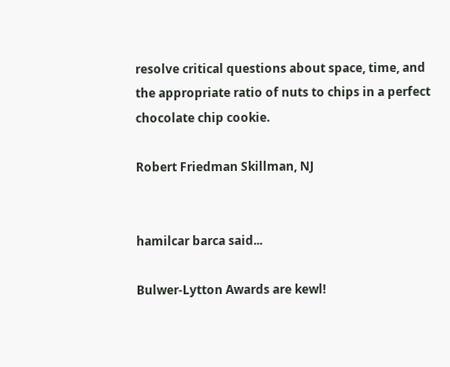resolve critical questions about space, time, and the appropriate ratio of nuts to chips in a perfect chocolate chip cookie.

Robert Friedman Skillman, NJ


hamilcar barca said...

Bulwer-Lytton Awards are kewl!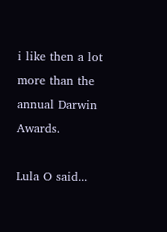i like then a lot more than the annual Darwin Awards.

Lula O said...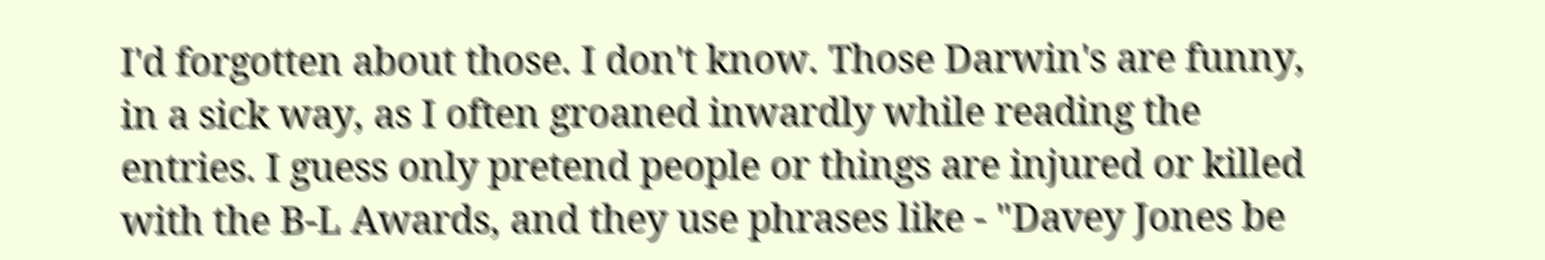I'd forgotten about those. I don't know. Those Darwin's are funny, in a sick way, as I often groaned inwardly while reading the entries. I guess only pretend people or things are injured or killed with the B-L Awards, and they use phrases like - "Davey Jones be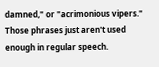damned," or "acrimonious vipers." Those phrases just aren't used enough in regular speech.